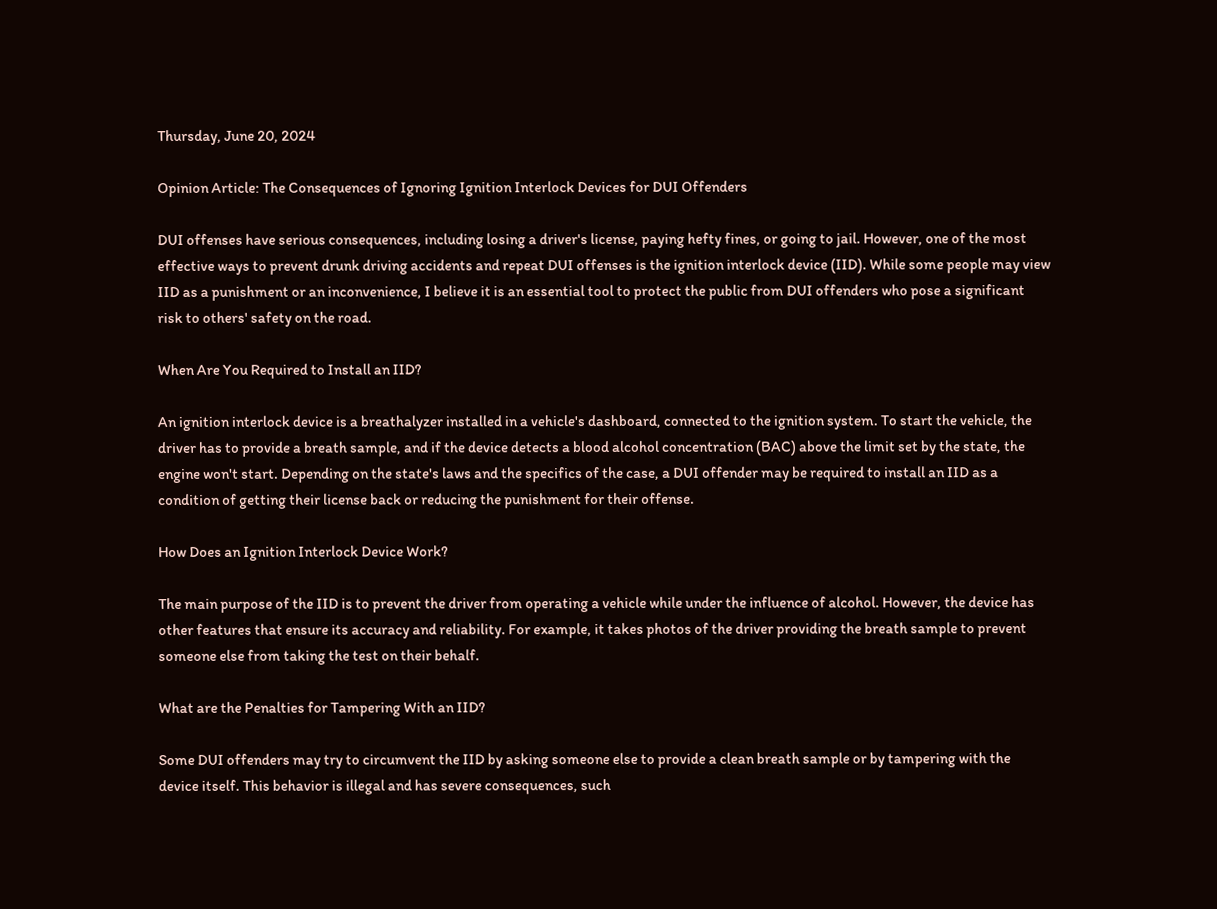Thursday, June 20, 2024

Opinion Article: The Consequences of Ignoring Ignition Interlock Devices for DUI Offenders

DUI offenses have serious consequences, including losing a driver's license, paying hefty fines, or going to jail. However, one of the most effective ways to prevent drunk driving accidents and repeat DUI offenses is the ignition interlock device (IID). While some people may view IID as a punishment or an inconvenience, I believe it is an essential tool to protect the public from DUI offenders who pose a significant risk to others' safety on the road.

When Are You Required to Install an IID?

An ignition interlock device is a breathalyzer installed in a vehicle's dashboard, connected to the ignition system. To start the vehicle, the driver has to provide a breath sample, and if the device detects a blood alcohol concentration (BAC) above the limit set by the state, the engine won't start. Depending on the state's laws and the specifics of the case, a DUI offender may be required to install an IID as a condition of getting their license back or reducing the punishment for their offense.

How Does an Ignition Interlock Device Work?

The main purpose of the IID is to prevent the driver from operating a vehicle while under the influence of alcohol. However, the device has other features that ensure its accuracy and reliability. For example, it takes photos of the driver providing the breath sample to prevent someone else from taking the test on their behalf.

What are the Penalties for Tampering With an IID?

Some DUI offenders may try to circumvent the IID by asking someone else to provide a clean breath sample or by tampering with the device itself. This behavior is illegal and has severe consequences, such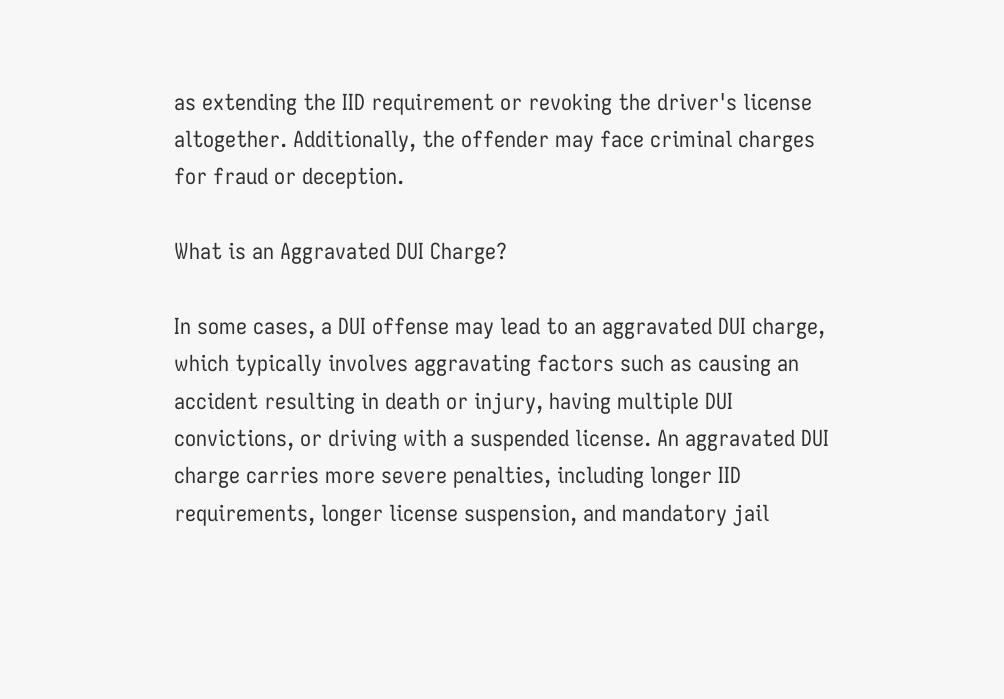as extending the IID requirement or revoking the driver's license altogether. Additionally, the offender may face criminal charges for fraud or deception.

What is an Aggravated DUI Charge?

In some cases, a DUI offense may lead to an aggravated DUI charge, which typically involves aggravating factors such as causing an accident resulting in death or injury, having multiple DUI convictions, or driving with a suspended license. An aggravated DUI charge carries more severe penalties, including longer IID requirements, longer license suspension, and mandatory jail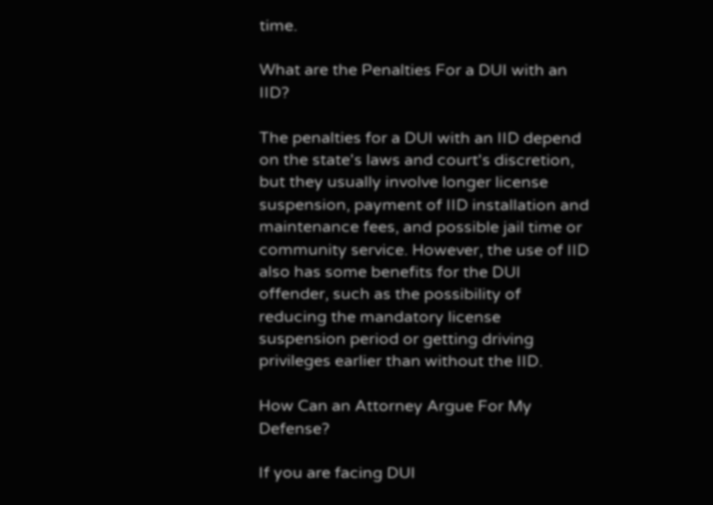time.

What are the Penalties For a DUI with an IID?

The penalties for a DUI with an IID depend on the state's laws and court's discretion, but they usually involve longer license suspension, payment of IID installation and maintenance fees, and possible jail time or community service. However, the use of IID also has some benefits for the DUI offender, such as the possibility of reducing the mandatory license suspension period or getting driving privileges earlier than without the IID.

How Can an Attorney Argue For My Defense?

If you are facing DUI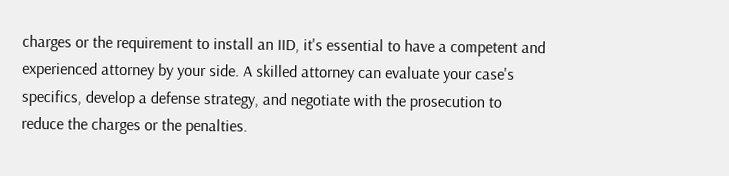charges or the requirement to install an IID, it's essential to have a competent and experienced attorney by your side. A skilled attorney can evaluate your case's specifics, develop a defense strategy, and negotiate with the prosecution to reduce the charges or the penalties.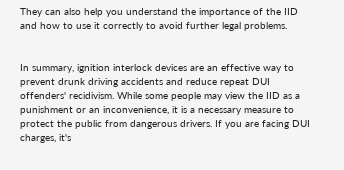They can also help you understand the importance of the IID and how to use it correctly to avoid further legal problems.


In summary, ignition interlock devices are an effective way to prevent drunk driving accidents and reduce repeat DUI offenders' recidivism. While some people may view the IID as a punishment or an inconvenience, it is a necessary measure to protect the public from dangerous drivers. If you are facing DUI charges, it's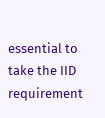essential to take the IID requirement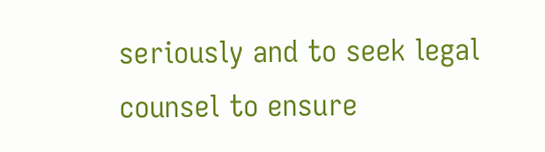seriously and to seek legal counsel to ensure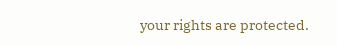your rights are protected.